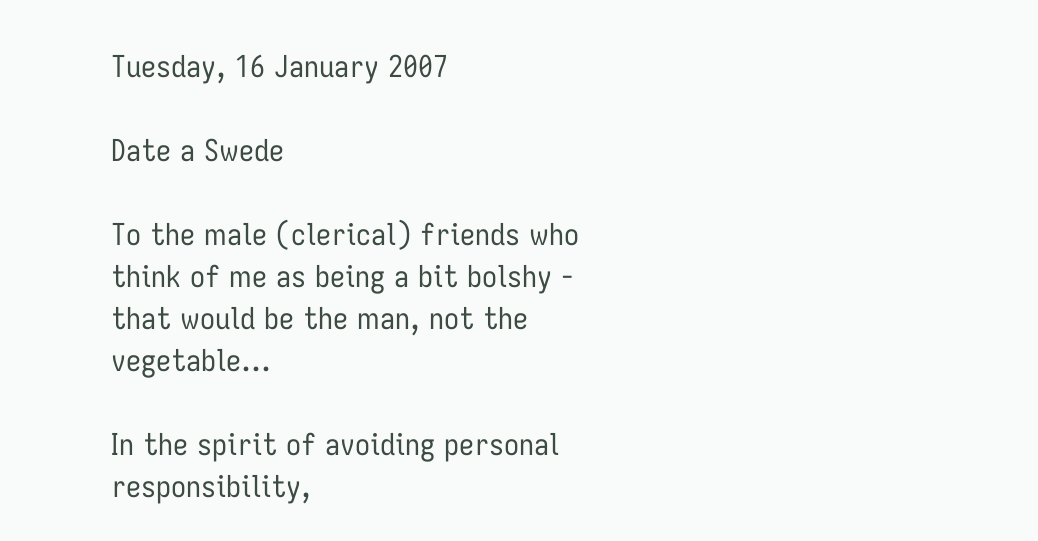Tuesday, 16 January 2007

Date a Swede

To the male (clerical) friends who think of me as being a bit bolshy - that would be the man, not the vegetable...

In the spirit of avoiding personal responsibility,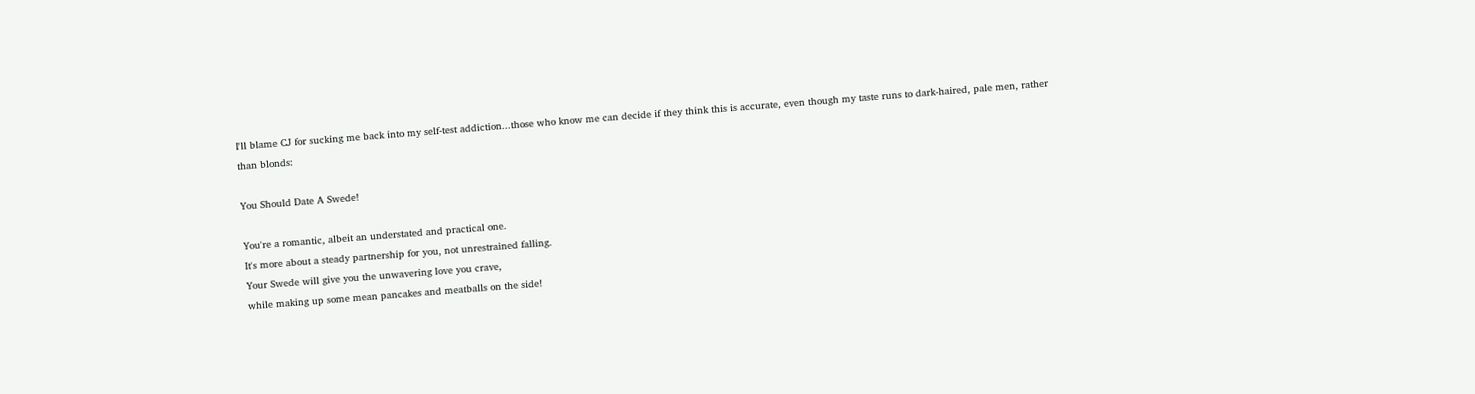I'll blame CJ for sucking me back into my self-test addiction...those who know me can decide if they think this is accurate, even though my taste runs to dark-haired, pale men, rather than blonds:

You Should Date A Swede!

You're a romantic, albeit an understated and practical one.
It's more about a steady partnership for you, not unrestrained falling.
Your Swede will give you the unwavering love you crave,
while making up some mean pancakes and meatballs on the side!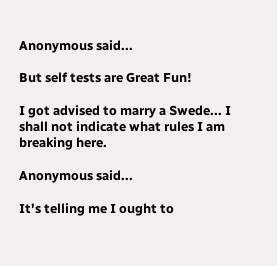Anonymous said...

But self tests are Great Fun!

I got advised to marry a Swede... I shall not indicate what rules I am breaking here.

Anonymous said...

It's telling me I ought to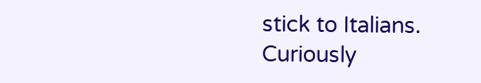stick to Italians. Curiously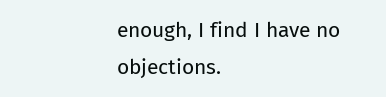enough, I find I have no objections.